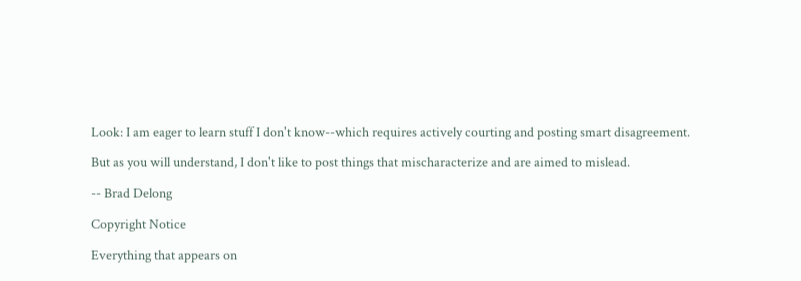Look: I am eager to learn stuff I don't know--which requires actively courting and posting smart disagreement.

But as you will understand, I don't like to post things that mischaracterize and are aimed to mislead.

-- Brad Delong

Copyright Notice

Everything that appears on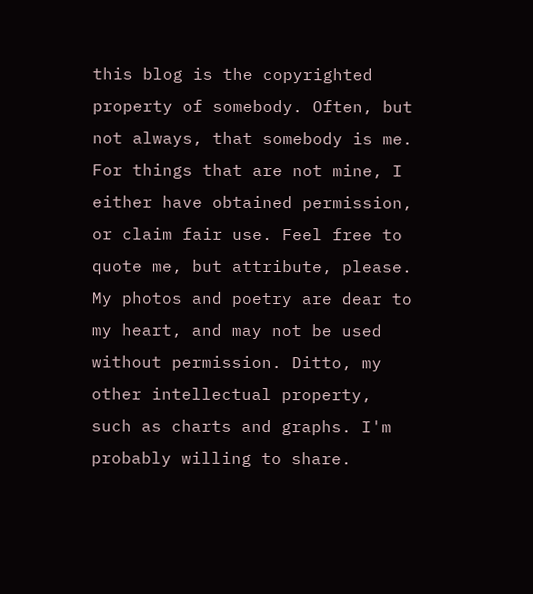this blog is the copyrighted property of somebody. Often, but not always, that somebody is me. For things that are not mine, I either have obtained permission, or claim fair use. Feel free to quote me, but attribute, please. My photos and poetry are dear to my heart, and may not be used without permission. Ditto, my other intellectual property, such as charts and graphs. I'm probably willing to share.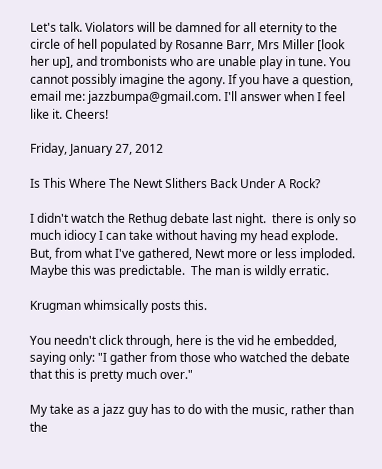Let's talk. Violators will be damned for all eternity to the circle of hell populated by Rosanne Barr, Mrs Miller [look her up], and trombonists who are unable play in tune. You cannot possibly imagine the agony. If you have a question, email me: jazzbumpa@gmail.com. I'll answer when I feel like it. Cheers!

Friday, January 27, 2012

Is This Where The Newt Slithers Back Under A Rock?

I didn't watch the Rethug debate last night.  there is only so much idiocy I can take without having my head explode.  But, from what I've gathered, Newt more or less imploded.  Maybe this was predictable.  The man is wildly erratic.

Krugman whimsically posts this.

You needn't click through, here is the vid he embedded, saying only: "I gather from those who watched the debate that this is pretty much over."

My take as a jazz guy has to do with the music, rather than the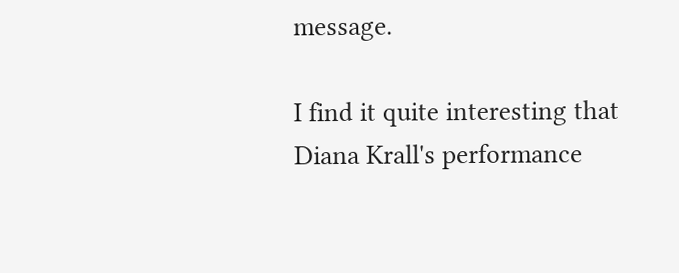message.

I find it quite interesting that Diana Krall's performance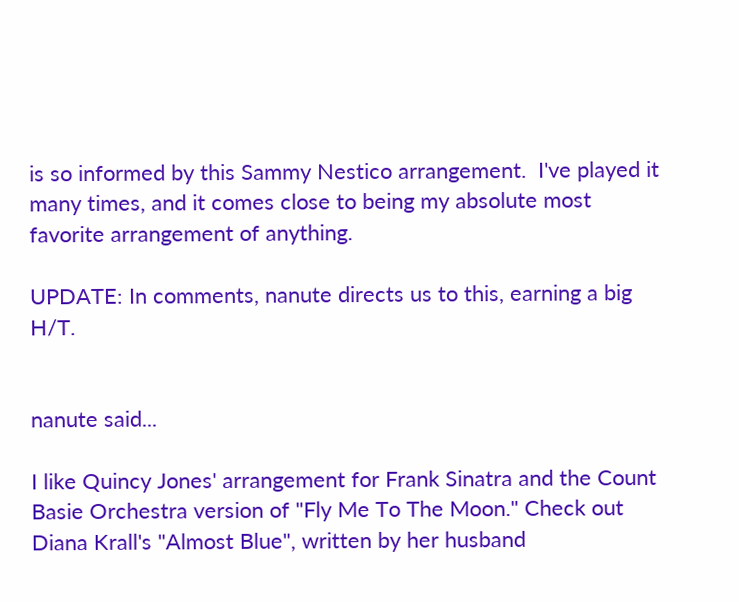is so informed by this Sammy Nestico arrangement.  I've played it many times, and it comes close to being my absolute most favorite arrangement of anything.

UPDATE: In comments, nanute directs us to this, earning a big H/T.


nanute said...

I like Quincy Jones' arrangement for Frank Sinatra and the Count Basie Orchestra version of "Fly Me To The Moon." Check out Diana Krall's "Almost Blue", written by her husband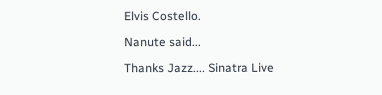Elvis Costello.

Nanute said...

Thanks Jazz.... Sinatra Live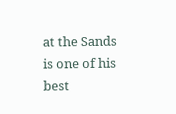at the Sands is one of his best